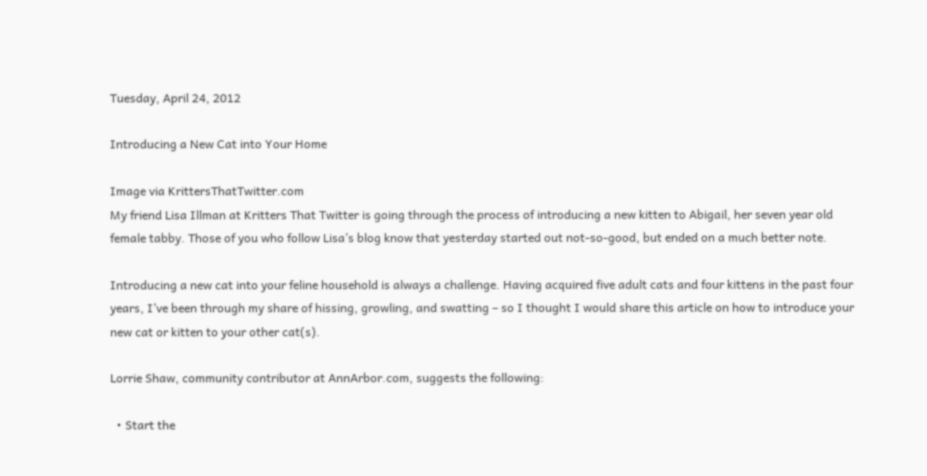Tuesday, April 24, 2012

Introducing a New Cat into Your Home

Image via KrittersThatTwitter.com
My friend Lisa Illman at Kritters That Twitter is going through the process of introducing a new kitten to Abigail, her seven year old female tabby. Those of you who follow Lisa’s blog know that yesterday started out not-so-good, but ended on a much better note.

Introducing a new cat into your feline household is always a challenge. Having acquired five adult cats and four kittens in the past four years, I’ve been through my share of hissing, growling, and swatting – so I thought I would share this article on how to introduce your new cat or kitten to your other cat(s).

Lorrie Shaw, community contributor at AnnArbor.com, suggests the following:

  • Start the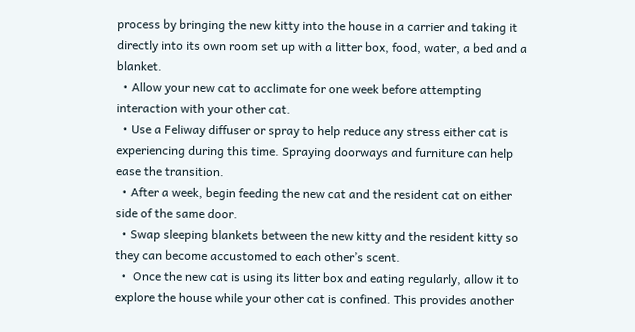process by bringing the new kitty into the house in a carrier and taking it directly into its own room set up with a litter box, food, water, a bed and a blanket.
  • Allow your new cat to acclimate for one week before attempting interaction with your other cat.
  • Use a Feliway diffuser or spray to help reduce any stress either cat is experiencing during this time. Spraying doorways and furniture can help ease the transition.
  • After a week, begin feeding the new cat and the resident cat on either side of the same door.
  • Swap sleeping blankets between the new kitty and the resident kitty so they can become accustomed to each other’s scent.
  •  Once the new cat is using its litter box and eating regularly, allow it to explore the house while your other cat is confined. This provides another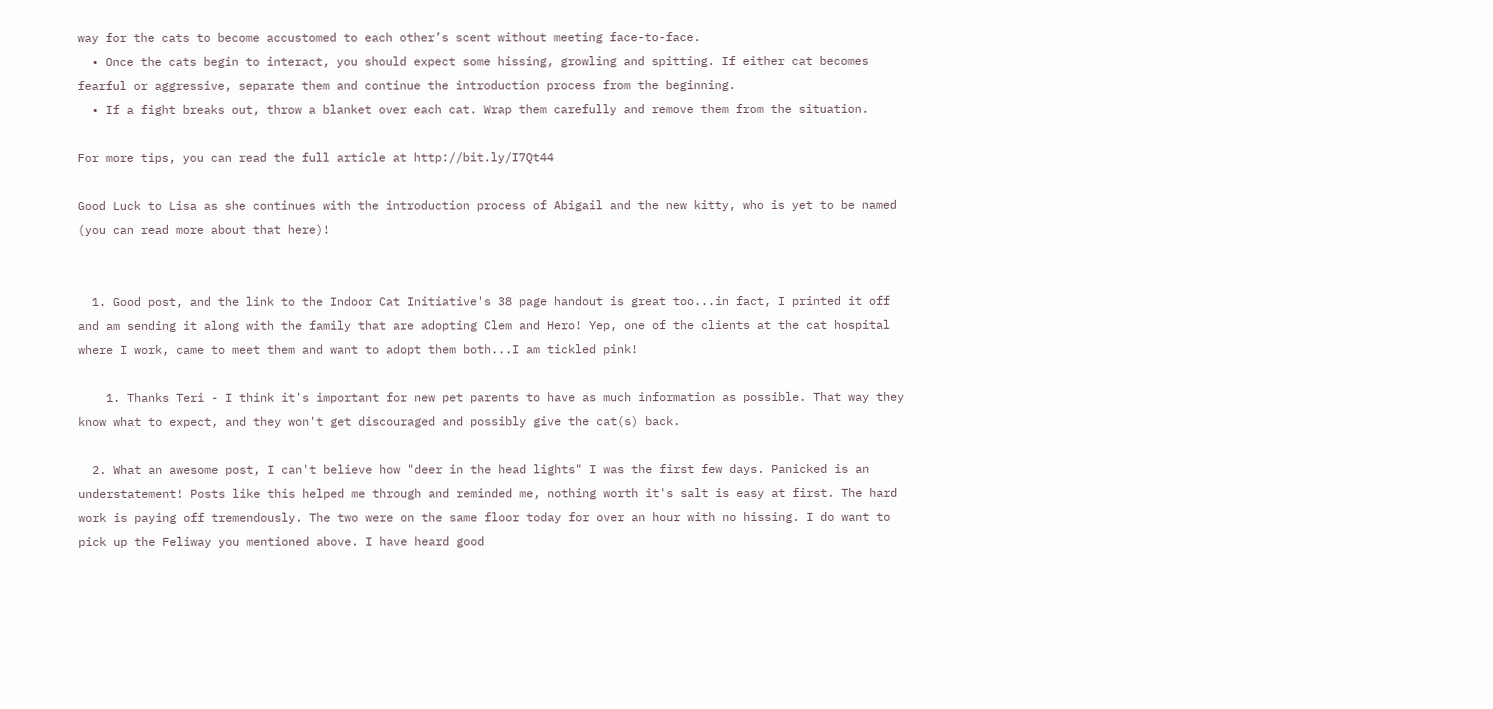way for the cats to become accustomed to each other’s scent without meeting face-to-face.
  • Once the cats begin to interact, you should expect some hissing, growling and spitting. If either cat becomes fearful or aggressive, separate them and continue the introduction process from the beginning.
  • If a fight breaks out, throw a blanket over each cat. Wrap them carefully and remove them from the situation.

For more tips, you can read the full article at http://bit.ly/I7Qt44

Good Luck to Lisa as she continues with the introduction process of Abigail and the new kitty, who is yet to be named (you can read more about that here)!


  1. Good post, and the link to the Indoor Cat Initiative's 38 page handout is great too...in fact, I printed it off and am sending it along with the family that are adopting Clem and Hero! Yep, one of the clients at the cat hospital where I work, came to meet them and want to adopt them both...I am tickled pink!

    1. Thanks Teri - I think it's important for new pet parents to have as much information as possible. That way they know what to expect, and they won't get discouraged and possibly give the cat(s) back.

  2. What an awesome post, I can't believe how "deer in the head lights" I was the first few days. Panicked is an understatement! Posts like this helped me through and reminded me, nothing worth it's salt is easy at first. The hard work is paying off tremendously. The two were on the same floor today for over an hour with no hissing. I do want to pick up the Feliway you mentioned above. I have heard good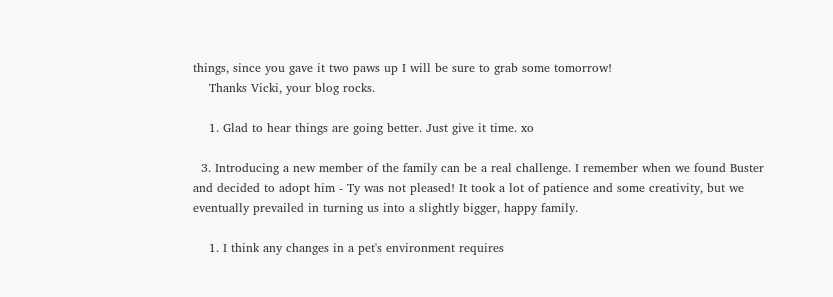things, since you gave it two paws up I will be sure to grab some tomorrow!
    Thanks Vicki, your blog rocks.

    1. Glad to hear things are going better. Just give it time. xo

  3. Introducing a new member of the family can be a real challenge. I remember when we found Buster and decided to adopt him - Ty was not pleased! It took a lot of patience and some creativity, but we eventually prevailed in turning us into a slightly bigger, happy family.

    1. I think any changes in a pet's environment requires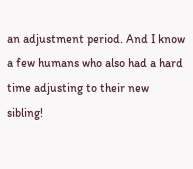an adjustment period. And I know a few humans who also had a hard time adjusting to their new sibling!